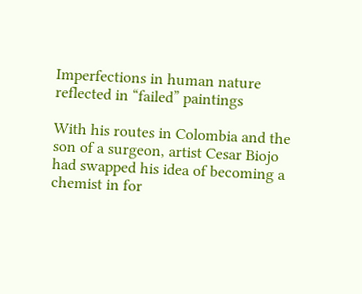Imperfections in human nature reflected in “failed” paintings

With his routes in Colombia and the son of a surgeon, artist Cesar Biojo had swapped his idea of becoming a chemist in for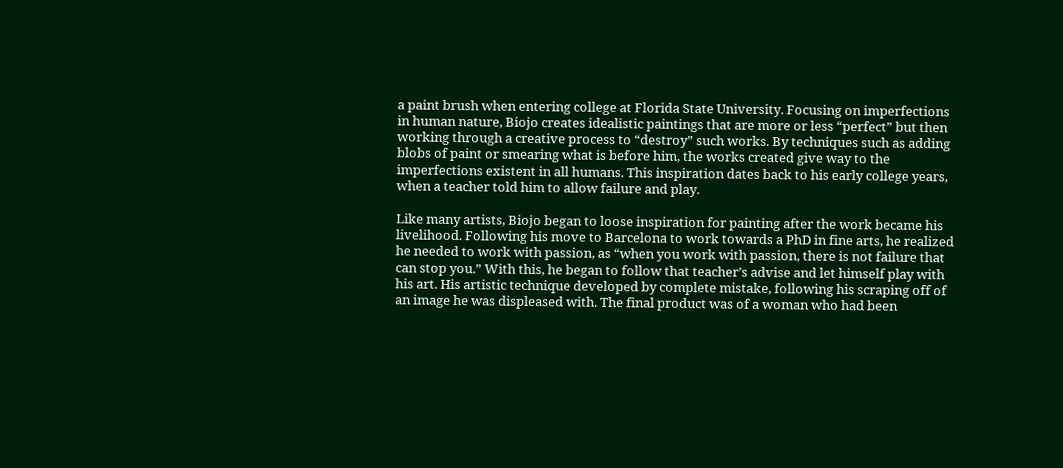a paint brush when entering college at Florida State University. Focusing on imperfections in human nature, Biojo creates idealistic paintings that are more or less “perfect” but then working through a creative process to “destroy” such works. By techniques such as adding blobs of paint or smearing what is before him, the works created give way to the imperfections existent in all humans. This inspiration dates back to his early college years, when a teacher told him to allow failure and play.

Like many artists, Biojo began to loose inspiration for painting after the work became his livelihood. Following his move to Barcelona to work towards a PhD in fine arts, he realized he needed to work with passion, as “when you work with passion, there is not failure that can stop you.” With this, he began to follow that teacher’s advise and let himself play with his art. His artistic technique developed by complete mistake, following his scraping off of an image he was displeased with. The final product was of a woman who had been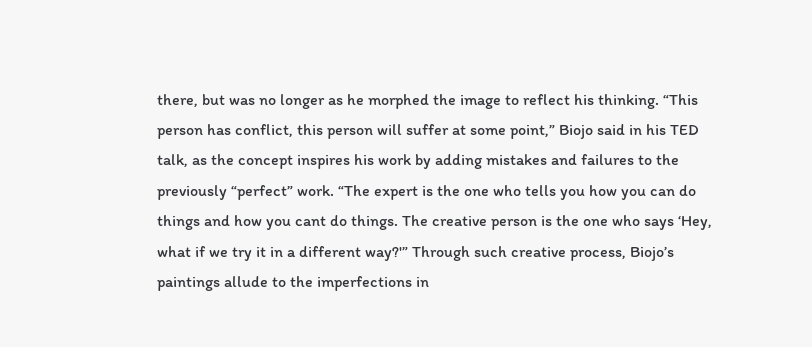there, but was no longer as he morphed the image to reflect his thinking. “This person has conflict, this person will suffer at some point,” Biojo said in his TED talk, as the concept inspires his work by adding mistakes and failures to the previously “perfect” work. “The expert is the one who tells you how you can do things and how you cant do things. The creative person is the one who says ‘Hey, what if we try it in a different way?'” Through such creative process, Biojo’s paintings allude to the imperfections in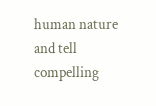human nature and tell compelling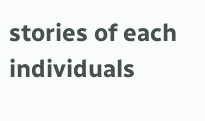stories of each individuals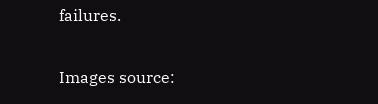failures.


Images source: